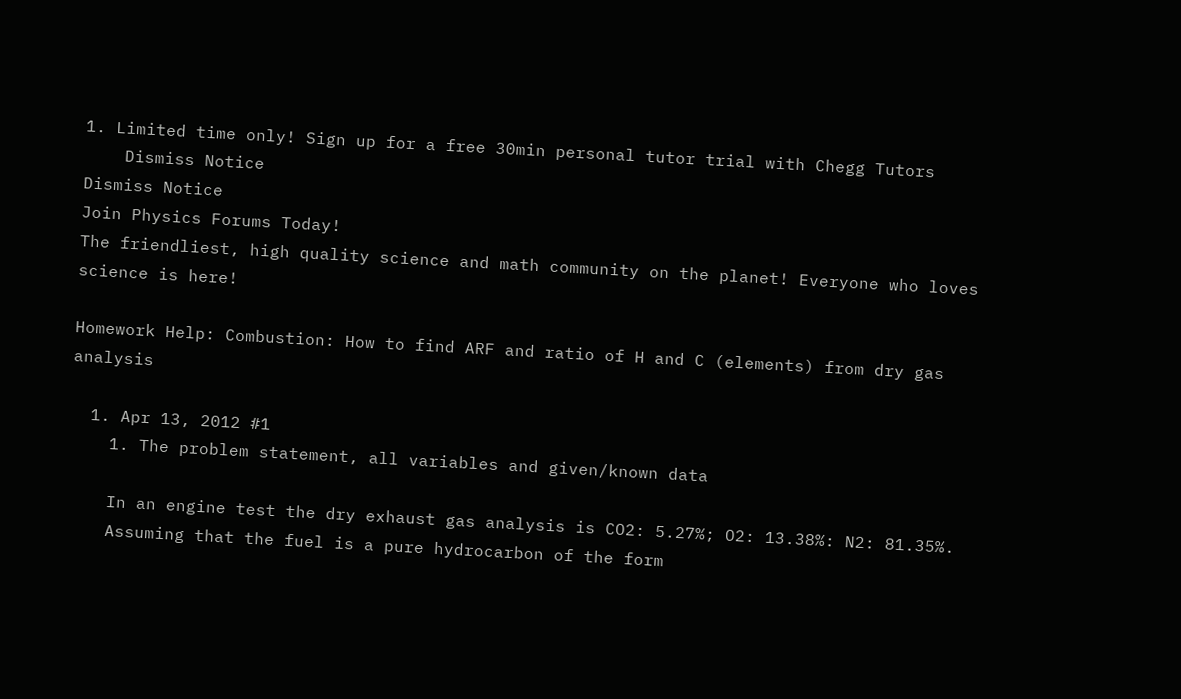1. Limited time only! Sign up for a free 30min personal tutor trial with Chegg Tutors
    Dismiss Notice
Dismiss Notice
Join Physics Forums Today!
The friendliest, high quality science and math community on the planet! Everyone who loves science is here!

Homework Help: Combustion: How to find ARF and ratio of H and C (elements) from dry gas analysis

  1. Apr 13, 2012 #1
    1. The problem statement, all variables and given/known data

    In an engine test the dry exhaust gas analysis is CO2: 5.27%; O2: 13.38%: N2: 81.35%.
    Assuming that the fuel is a pure hydrocarbon of the form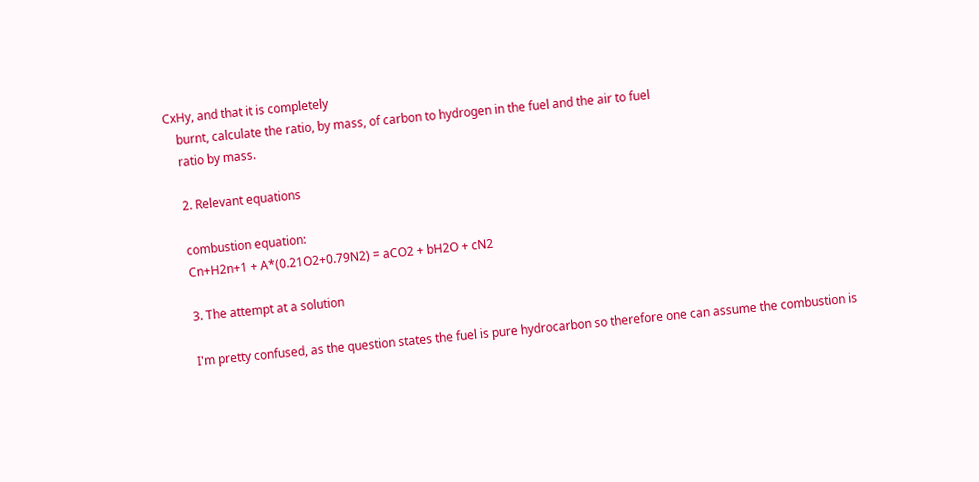CxHy, and that it is completely
    burnt, calculate the ratio, by mass, of carbon to hydrogen in the fuel and the air to fuel
    ratio by mass.

    2. Relevant equations

    combustion equation:
    Cn+H2n+1 + A*(0.21O2+0.79N2) = aCO2 + bH2O + cN2

    3. The attempt at a solution

    I'm pretty confused, as the question states the fuel is pure hydrocarbon so therefore one can assume the combustion is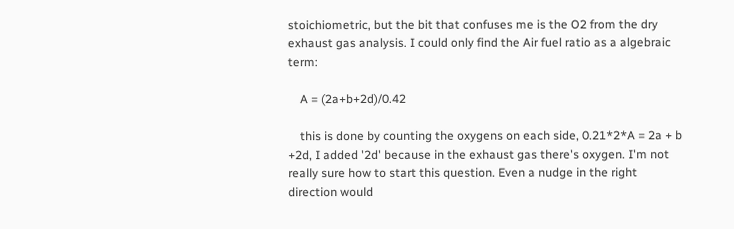stoichiometric, but the bit that confuses me is the O2 from the dry exhaust gas analysis. I could only find the Air fuel ratio as a algebraic term:

    A = (2a+b+2d)/0.42

    this is done by counting the oxygens on each side, 0.21*2*A = 2a + b +2d, I added '2d' because in the exhaust gas there's oxygen. I'm not really sure how to start this question. Even a nudge in the right direction would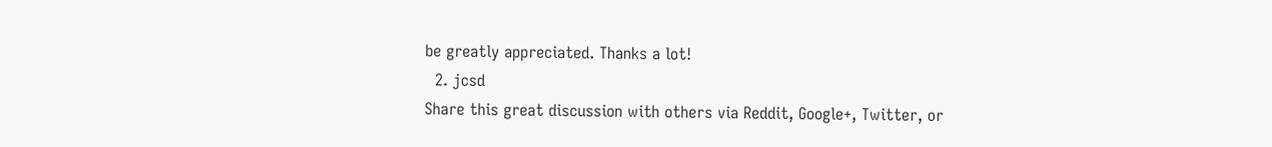be greatly appreciated. Thanks a lot!
  2. jcsd
Share this great discussion with others via Reddit, Google+, Twitter, or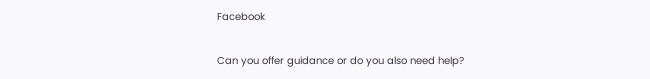Facebook

Can you offer guidance or do you also need help?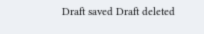Draft saved Draft deleted